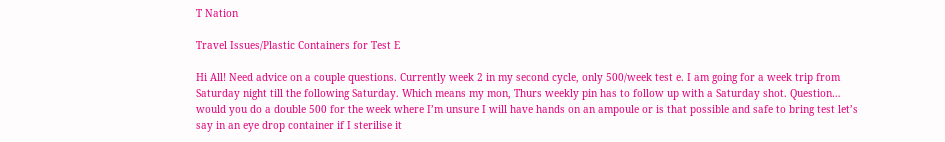T Nation

Travel Issues/Plastic Containers for Test E

Hi All! Need advice on a couple questions. Currently week 2 in my second cycle, only 500/week test e. I am going for a week trip from Saturday night till the following Saturday. Which means my mon, Thurs weekly pin has to follow up with a Saturday shot. Question… would you do a double 500 for the week where I’m unsure I will have hands on an ampoule or is that possible and safe to bring test let’s say in an eye drop container if I sterilise it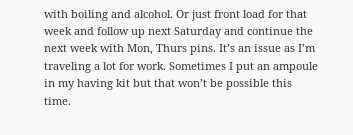with boiling and alcohol. Or just front load for that week and follow up next Saturday and continue the next week with Mon, Thurs pins. It’s an issue as I’m traveling a lot for work. Sometimes I put an ampoule in my having kit but that won’t be possible this time.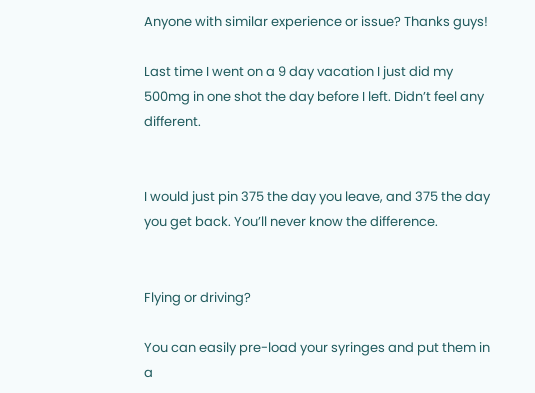Anyone with similar experience or issue? Thanks guys!

Last time I went on a 9 day vacation I just did my 500mg in one shot the day before I left. Didn’t feel any different.


I would just pin 375 the day you leave, and 375 the day you get back. You’ll never know the difference.


Flying or driving?

You can easily pre-load your syringes and put them in a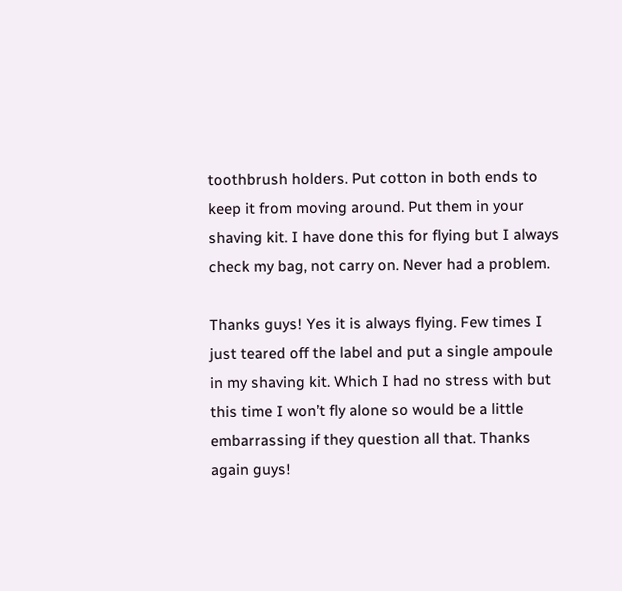toothbrush holders. Put cotton in both ends to keep it from moving around. Put them in your shaving kit. I have done this for flying but I always check my bag, not carry on. Never had a problem.

Thanks guys! Yes it is always flying. Few times I just teared off the label and put a single ampoule in my shaving kit. Which I had no stress with but this time I won’t fly alone so would be a little embarrassing if they question all that. Thanks again guys!